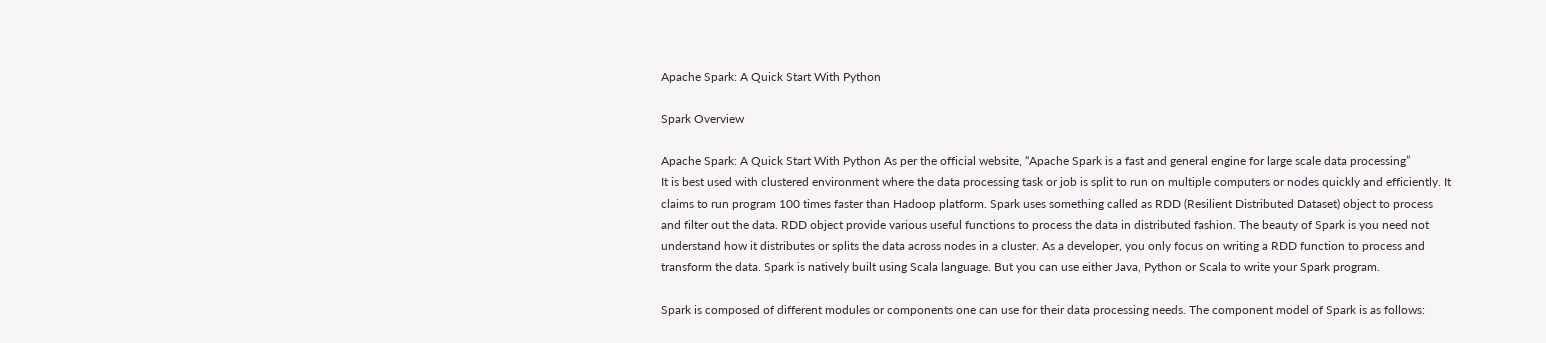Apache Spark: A Quick Start With Python

Spark Overview

Apache Spark: A Quick Start With Python As per the official website, “Apache Spark is a fast and general engine for large scale data processing”
It is best used with clustered environment where the data processing task or job is split to run on multiple computers or nodes quickly and efficiently. It claims to run program 100 times faster than Hadoop platform. Spark uses something called as RDD (Resilient Distributed Dataset) object to process and filter out the data. RDD object provide various useful functions to process the data in distributed fashion. The beauty of Spark is you need not understand how it distributes or splits the data across nodes in a cluster. As a developer, you only focus on writing a RDD function to process and transform the data. Spark is natively built using Scala language. But you can use either Java, Python or Scala to write your Spark program.

Spark is composed of different modules or components one can use for their data processing needs. The component model of Spark is as follows: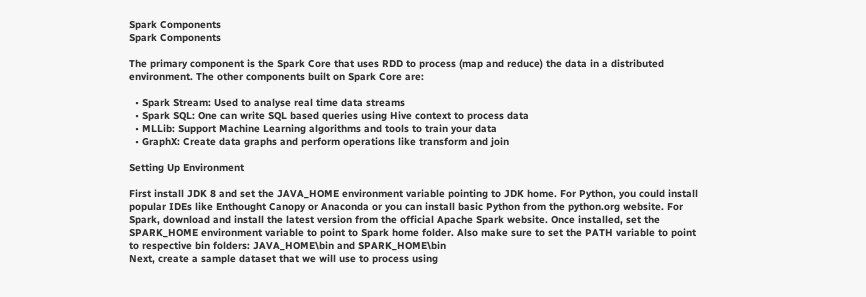Spark Components
Spark Components

The primary component is the Spark Core that uses RDD to process (map and reduce) the data in a distributed environment. The other components built on Spark Core are:

  • Spark Stream: Used to analyse real time data streams
  • Spark SQL: One can write SQL based queries using Hive context to process data
  • MLLib: Support Machine Learning algorithms and tools to train your data
  • GraphX: Create data graphs and perform operations like transform and join

Setting Up Environment

First install JDK 8 and set the JAVA_HOME environment variable pointing to JDK home. For Python, you could install popular IDEs like Enthought Canopy or Anaconda or you can install basic Python from the python.org website. For Spark, download and install the latest version from the official Apache Spark website. Once installed, set the SPARK_HOME environment variable to point to Spark home folder. Also make sure to set the PATH variable to point to respective bin folders: JAVA_HOME\bin and SPARK_HOME\bin
Next, create a sample dataset that we will use to process using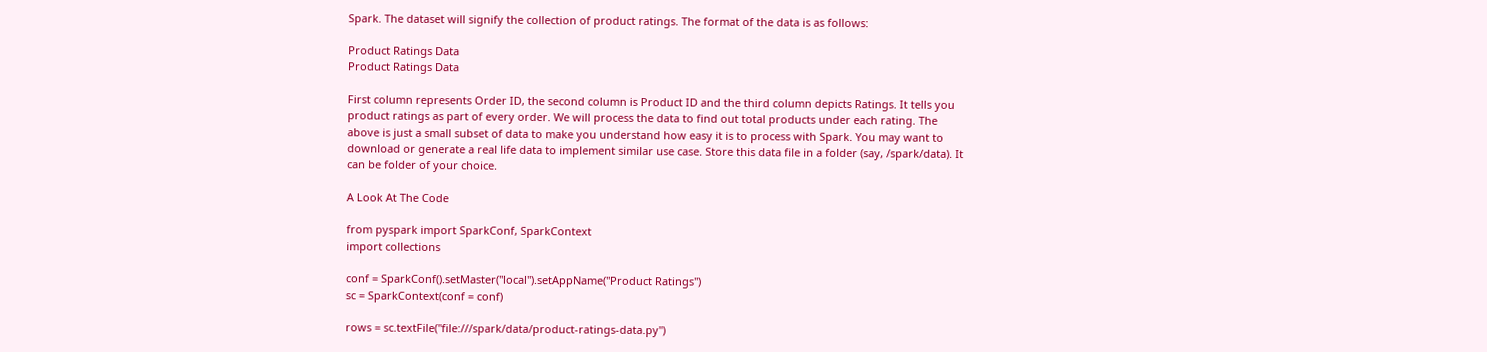Spark. The dataset will signify the collection of product ratings. The format of the data is as follows:

Product Ratings Data
Product Ratings Data

First column represents Order ID, the second column is Product ID and the third column depicts Ratings. It tells you product ratings as part of every order. We will process the data to find out total products under each rating. The above is just a small subset of data to make you understand how easy it is to process with Spark. You may want to download or generate a real life data to implement similar use case. Store this data file in a folder (say, /spark/data). It can be folder of your choice.

A Look At The Code

from pyspark import SparkConf, SparkContext
import collections

conf = SparkConf().setMaster("local").setAppName("Product Ratings")
sc = SparkContext(conf = conf)

rows = sc.textFile("file:///spark/data/product-ratings-data.py")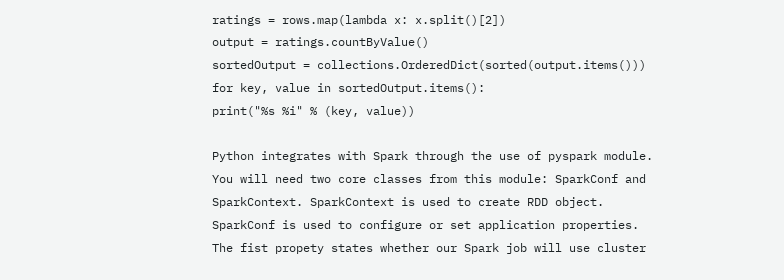ratings = rows.map(lambda x: x.split()[2])
output = ratings.countByValue()
sortedOutput = collections.OrderedDict(sorted(output.items()))
for key, value in sortedOutput.items():
print("%s %i" % (key, value))

Python integrates with Spark through the use of pyspark module. You will need two core classes from this module: SparkConf and SparkContext. SparkContext is used to create RDD object. SparkConf is used to configure or set application properties. The fist propety states whether our Spark job will use cluster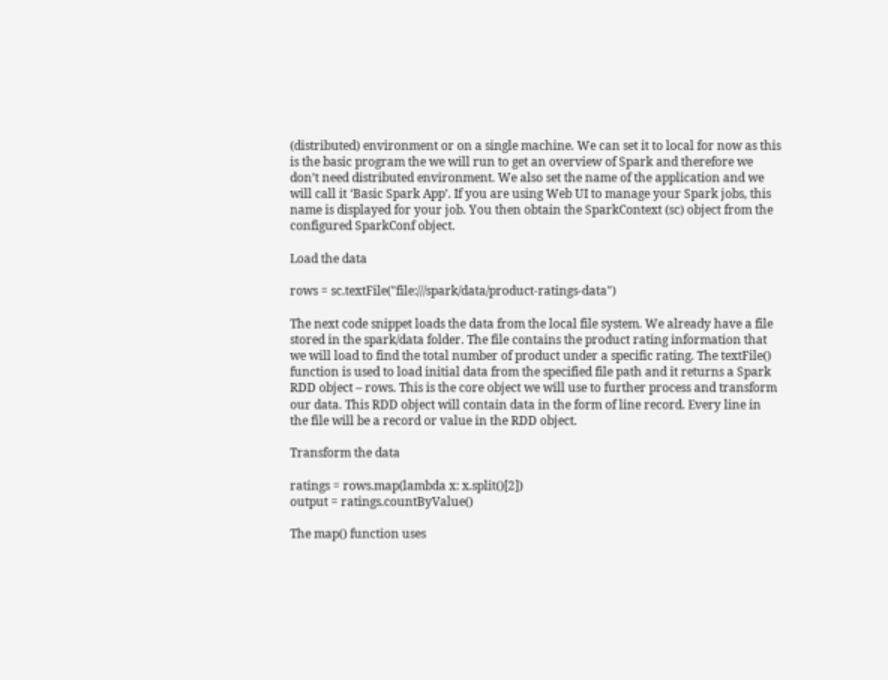(distributed) environment or on a single machine. We can set it to local for now as this is the basic program the we will run to get an overview of Spark and therefore we don’t need distributed environment. We also set the name of the application and we will call it ‘Basic Spark App’. If you are using Web UI to manage your Spark jobs, this name is displayed for your job. You then obtain the SparkContext (sc) object from the configured SparkConf object.

Load the data

rows = sc.textFile("file:///spark/data/product-ratings-data")

The next code snippet loads the data from the local file system. We already have a file stored in the spark/data folder. The file contains the product rating information that we will load to find the total number of product under a specific rating. The textFile() function is used to load initial data from the specified file path and it returns a Spark RDD object – rows. This is the core object we will use to further process and transform our data. This RDD object will contain data in the form of line record. Every line in the file will be a record or value in the RDD object.

Transform the data

ratings = rows.map(lambda x: x.split()[2])
output = ratings.countByValue()

The map() function uses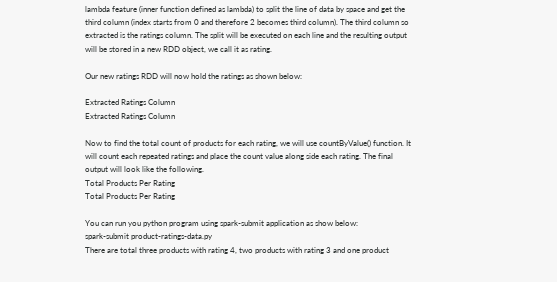lambda feature (inner function defined as lambda) to split the line of data by space and get the third column (index starts from 0 and therefore 2 becomes third column). The third column so extracted is the ratings column. The split will be executed on each line and the resulting output will be stored in a new RDD object, we call it as rating.

Our new ratings RDD will now hold the ratings as shown below:

Extracted Ratings Column
Extracted Ratings Column

Now to find the total count of products for each rating, we will use countByValue() function. It will count each repeated ratings and place the count value along side each rating. The final output will look like the following.
Total Products Per Rating
Total Products Per Rating

You can run you python program using spark-submit application as show below:
spark-submit product-ratings-data.py
There are total three products with rating 4, two products with rating 3 and one product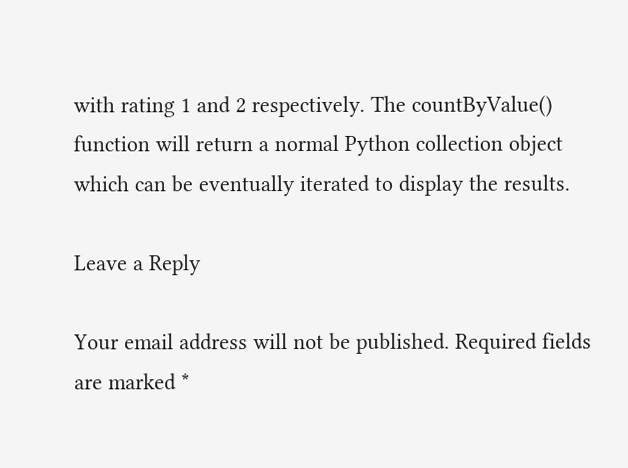with rating 1 and 2 respectively. The countByValue() function will return a normal Python collection object which can be eventually iterated to display the results.

Leave a Reply

Your email address will not be published. Required fields are marked *